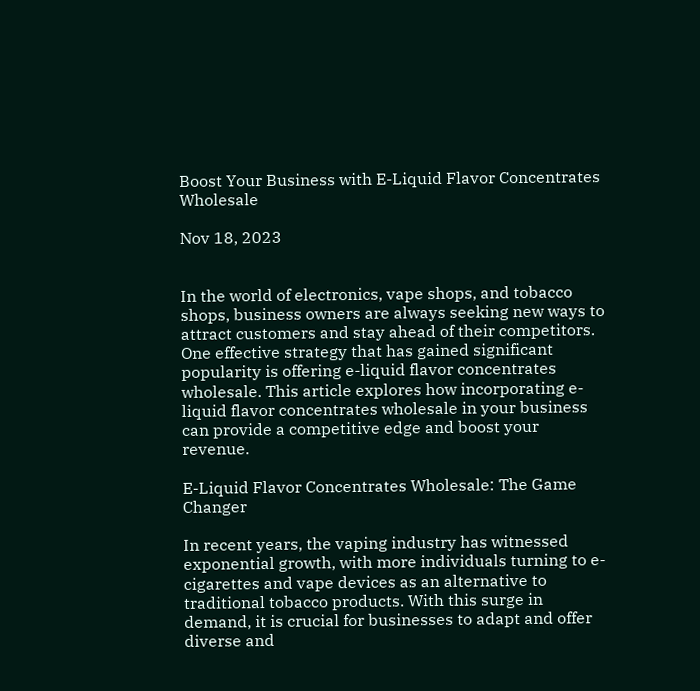Boost Your Business with E-Liquid Flavor Concentrates Wholesale

Nov 18, 2023


In the world of electronics, vape shops, and tobacco shops, business owners are always seeking new ways to attract customers and stay ahead of their competitors. One effective strategy that has gained significant popularity is offering e-liquid flavor concentrates wholesale. This article explores how incorporating e-liquid flavor concentrates wholesale in your business can provide a competitive edge and boost your revenue.

E-Liquid Flavor Concentrates Wholesale: The Game Changer

In recent years, the vaping industry has witnessed exponential growth, with more individuals turning to e-cigarettes and vape devices as an alternative to traditional tobacco products. With this surge in demand, it is crucial for businesses to adapt and offer diverse and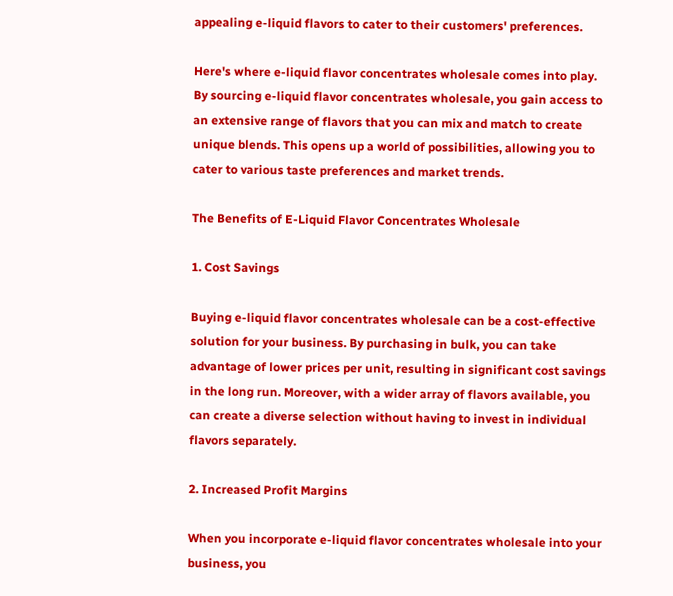appealing e-liquid flavors to cater to their customers' preferences.

Here's where e-liquid flavor concentrates wholesale comes into play. By sourcing e-liquid flavor concentrates wholesale, you gain access to an extensive range of flavors that you can mix and match to create unique blends. This opens up a world of possibilities, allowing you to cater to various taste preferences and market trends.

The Benefits of E-Liquid Flavor Concentrates Wholesale

1. Cost Savings

Buying e-liquid flavor concentrates wholesale can be a cost-effective solution for your business. By purchasing in bulk, you can take advantage of lower prices per unit, resulting in significant cost savings in the long run. Moreover, with a wider array of flavors available, you can create a diverse selection without having to invest in individual flavors separately.

2. Increased Profit Margins

When you incorporate e-liquid flavor concentrates wholesale into your business, you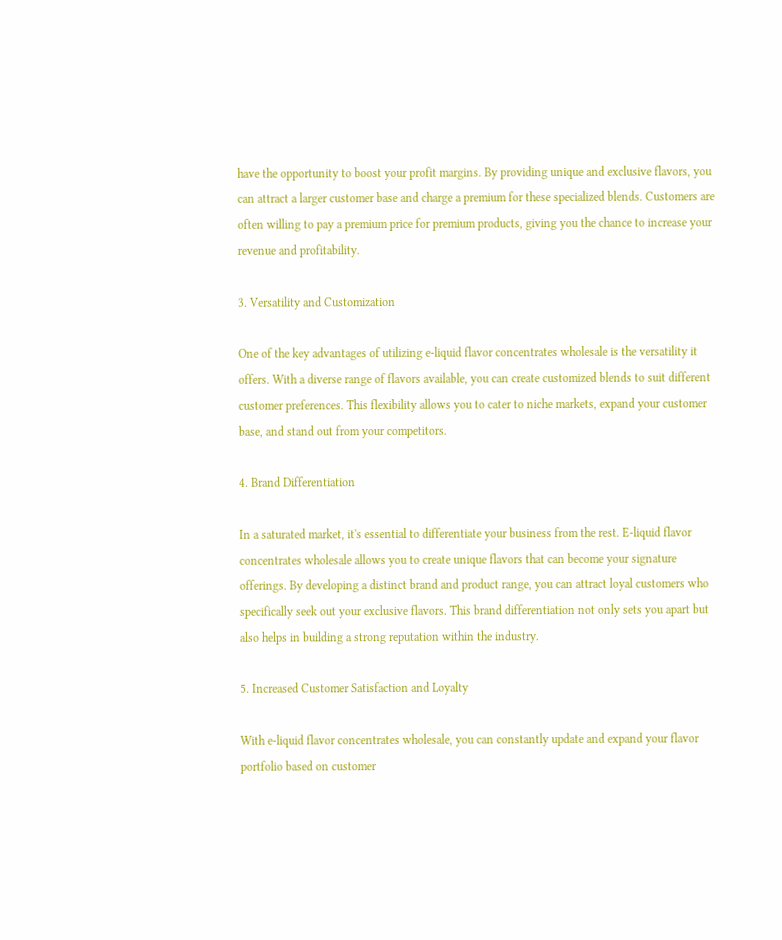have the opportunity to boost your profit margins. By providing unique and exclusive flavors, you can attract a larger customer base and charge a premium for these specialized blends. Customers are often willing to pay a premium price for premium products, giving you the chance to increase your revenue and profitability.

3. Versatility and Customization

One of the key advantages of utilizing e-liquid flavor concentrates wholesale is the versatility it offers. With a diverse range of flavors available, you can create customized blends to suit different customer preferences. This flexibility allows you to cater to niche markets, expand your customer base, and stand out from your competitors.

4. Brand Differentiation

In a saturated market, it's essential to differentiate your business from the rest. E-liquid flavor concentrates wholesale allows you to create unique flavors that can become your signature offerings. By developing a distinct brand and product range, you can attract loyal customers who specifically seek out your exclusive flavors. This brand differentiation not only sets you apart but also helps in building a strong reputation within the industry.

5. Increased Customer Satisfaction and Loyalty

With e-liquid flavor concentrates wholesale, you can constantly update and expand your flavor portfolio based on customer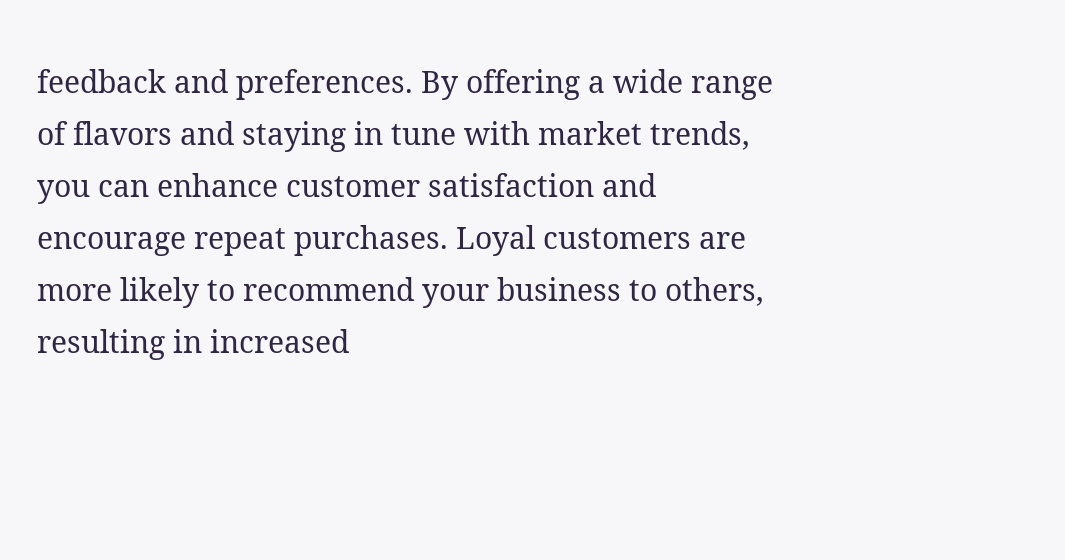feedback and preferences. By offering a wide range of flavors and staying in tune with market trends, you can enhance customer satisfaction and encourage repeat purchases. Loyal customers are more likely to recommend your business to others, resulting in increased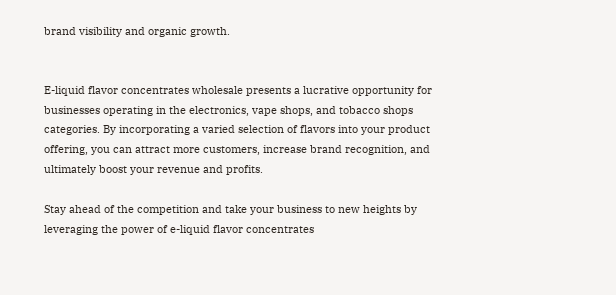brand visibility and organic growth.


E-liquid flavor concentrates wholesale presents a lucrative opportunity for businesses operating in the electronics, vape shops, and tobacco shops categories. By incorporating a varied selection of flavors into your product offering, you can attract more customers, increase brand recognition, and ultimately boost your revenue and profits.

Stay ahead of the competition and take your business to new heights by leveraging the power of e-liquid flavor concentrates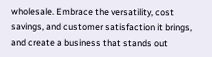wholesale. Embrace the versatility, cost savings, and customer satisfaction it brings, and create a business that stands out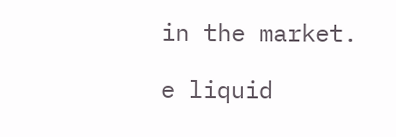in the market.

e liquid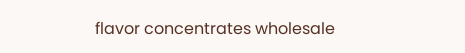flavor concentrates wholesale